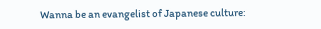Wanna be an evangelist of Japanese culture: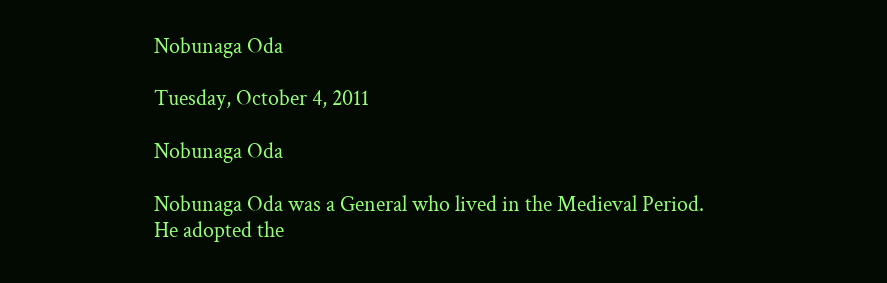Nobunaga Oda

Tuesday, October 4, 2011

Nobunaga Oda

Nobunaga Oda was a General who lived in the Medieval Period.
He adopted the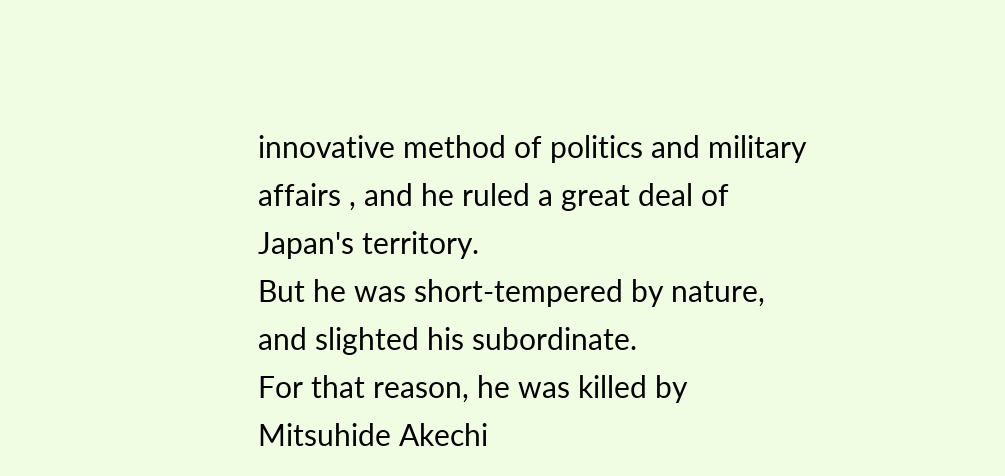innovative method of politics and military affairs , and he ruled a great deal of Japan's territory.
But he was short-tempered by nature, and slighted his subordinate.
For that reason, he was killed by Mitsuhide Akechi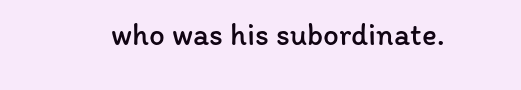who was his subordinate.